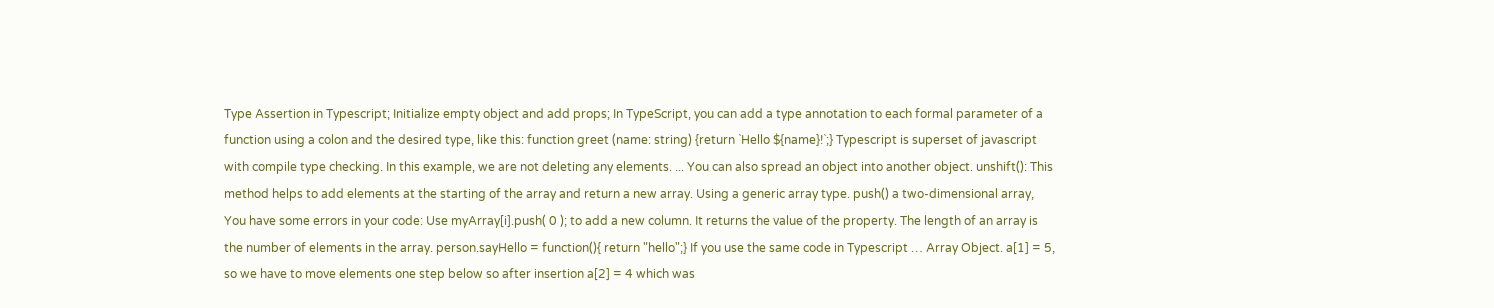Type Assertion in Typescript; Initialize empty object and add props; In TypeScript, you can add a type annotation to each formal parameter of a function using a colon and the desired type, like this: function greet (name: string) {return `Hello ${name}!`;} Typescript is superset of javascript with compile type checking. In this example, we are not deleting any elements. ... You can also spread an object into another object. unshift(): This method helps to add elements at the starting of the array and return a new array. Using a generic array type. push() a two-dimensional array, You have some errors in your code: Use myArray[i].push( 0 ); to add a new column. It returns the value of the property. The length of an array is the number of elements in the array. person.sayHello = function(){ return "hello";} If you use the same code in Typescript … Array Object. a[1] = 5, so we have to move elements one step below so after insertion a[2] = 4 which was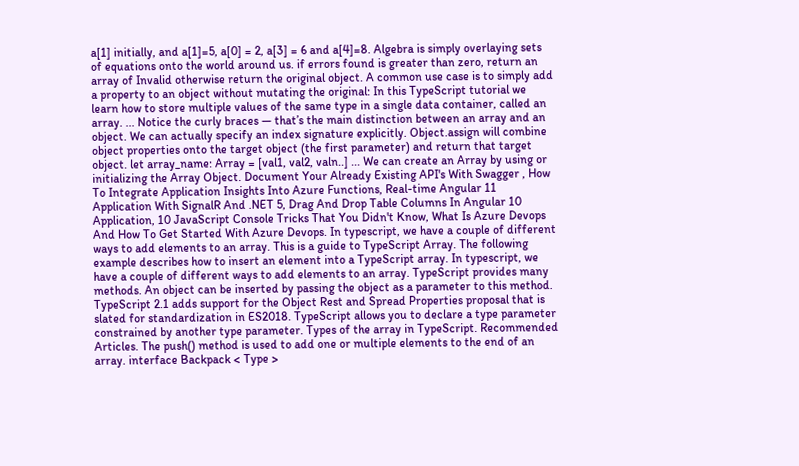a[1] initially, and a[1]=5, a[0] = 2, a[3] = 6 and a[4]=8. Algebra is simply overlaying sets of equations onto the world around us. if errors found is greater than zero, return an array of Invalid otherwise return the original object. A common use case is to simply add a property to an object without mutating the original: In this TypeScript tutorial we learn how to store multiple values of the same type in a single data container, called an array. ... Notice the curly braces — that’s the main distinction between an array and an object. We can actually specify an index signature explicitly. Object.assign will combine object properties onto the target object (the first parameter) and return that target object. let array_name: Array = [val1, val2, valn..] ... We can create an Array by using or initializing the Array Object. Document Your Already Existing API's With Swagger , How To Integrate Application Insights Into Azure Functions, Real-time Angular 11 Application With SignalR And .NET 5, Drag And Drop Table Columns In Angular 10 Application, 10 JavaScript Console Tricks That You Didn't Know, What Is Azure Devops And How To Get Started With Azure Devops. In typescript, we have a couple of different ways to add elements to an array. This is a guide to TypeScript Array. The following example describes how to insert an element into a TypeScript array. In typescript, we have a couple of different ways to add elements to an array. TypeScript provides many methods. An object can be inserted by passing the object as a parameter to this method. TypeScript 2.1 adds support for the Object Rest and Spread Properties proposal that is slated for standardization in ES2018. TypeScript allows you to declare a type parameter constrained by another type parameter. Types of the array in TypeScript. Recommended Articles. The push() method is used to add one or multiple elements to the end of an array. interface Backpack < Type >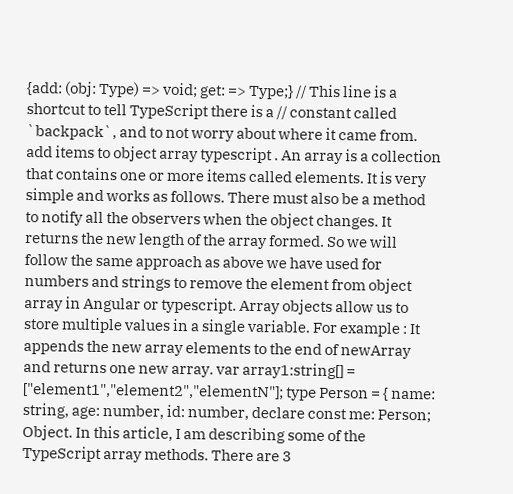{add: (obj: Type) => void; get: => Type;} // This line is a shortcut to tell TypeScript there is a // constant called `backpack`, and to not worry about where it came from. add items to object array typescript . An array is a collection that contains one or more items called elements. It is very simple and works as follows. There must also be a method to notify all the observers when the object changes. It returns the new length of the array formed. So we will follow the same approach as above we have used for numbers and strings to remove the element from object array in Angular or typescript. Array objects allow us to store multiple values in a single variable. For example : It appends the new array elements to the end of newArray and returns one new array. var array1:string[] = ["element1","element2","elementN"]; type Person = { name: string, age: number, id: number, declare const me: Person; Object. In this article, I am describing some of the TypeScript array methods. There are 3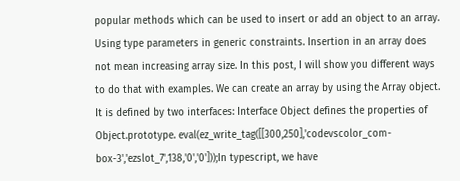popular methods which can be used to insert or add an object to an array. Using type parameters in generic constraints. Insertion in an array does not mean increasing array size. In this post, I will show you different ways to do that with examples. We can create an array by using the Array object. It is defined by two interfaces: Interface Object defines the properties of Object.prototype. eval(ez_write_tag([[300,250],'codevscolor_com-box-3','ezslot_7',138,'0','0']));In typescript, we have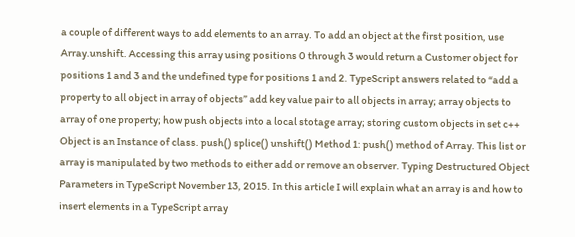a couple of different ways to add elements to an array. To add an object at the first position, use Array.unshift. Accessing this array using positions 0 through 3 would return a Customer object for positions 1 and 3 and the undefined type for positions 1 and 2. TypeScript answers related to “add a property to all object in array of objects” add key value pair to all objects in array; array objects to array of one property; how push objects into a local stotage array; storing custom objects in set c++ Object is an Instance of class. push() splice() unshift() Method 1: push() method of Array. This list or array is manipulated by two methods to either add or remove an observer. Typing Destructured Object Parameters in TypeScript November 13, 2015. In this article I will explain what an array is and how to insert elements in a TypeScript array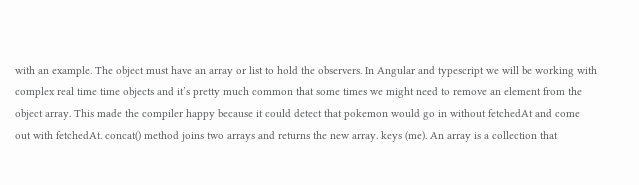with an example. The object must have an array or list to hold the observers. In Angular and typescript we will be working with complex real time time objects and it’s pretty much common that some times we might need to remove an element from the object array. This made the compiler happy because it could detect that pokemon would go in without fetchedAt and come out with fetchedAt. concat() method joins two arrays and returns the new array. keys (me). An array is a collection that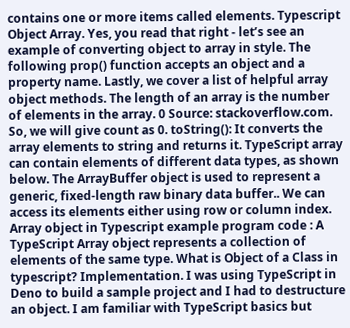contains one or more items called elements. Typescript Object Array. Yes, you read that right - let’s see an example of converting object to array in style. The following prop() function accepts an object and a property name. Lastly, we cover a list of helpful array object methods. The length of an array is the number of elements in the array. 0 Source: stackoverflow.com. So, we will give count as 0. toString(): It converts the array elements to string and returns it. TypeScript array can contain elements of different data types, as shown below. The ArrayBuffer object is used to represent a generic, fixed-length raw binary data buffer.. We can access its elements either using row or column index. Array object in Typescript example program code : A TypeScript Array object represents a collection of elements of the same type. What is Object of a Class in typescript? Implementation. I was using TypeScript in Deno to build a sample project and I had to destructure an object. I am familiar with TypeScript basics but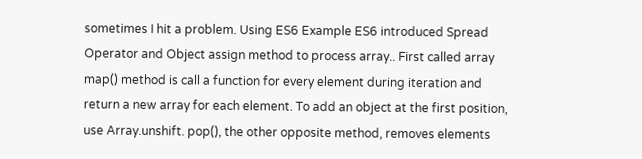sometimes I hit a problem. Using ES6 Example ES6 introduced Spread Operator and Object assign method to process array.. First called array map() method is call a function for every element during iteration and return a new array for each element. To add an object at the first position, use Array.unshift. pop(), the other opposite method, removes elements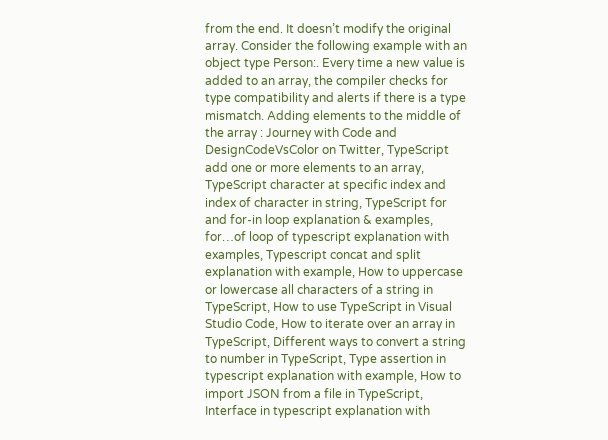from the end. It doesn’t modify the original array. Consider the following example with an object type Person:. Every time a new value is added to an array, the compiler checks for type compatibility and alerts if there is a type mismatch. Adding elements to the middle of the array : Journey with Code and DesignCodeVsColor on Twitter, TypeScript add one or more elements to an array, TypeScript character at specific index and index of character in string, TypeScript for and for-in loop explanation & examples, for…of loop of typescript explanation with examples, Typescript concat and split explanation with example, How to uppercase or lowercase all characters of a string in TypeScript, How to use TypeScript in Visual Studio Code, How to iterate over an array in TypeScript, Different ways to convert a string to number in TypeScript, Type assertion in typescript explanation with example, How to import JSON from a file in TypeScript, Interface in typescript explanation with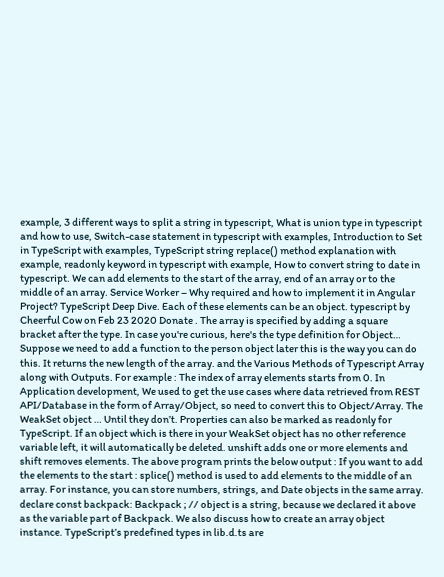example, 3 different ways to split a string in typescript, What is union type in typescript and how to use, Switch-case statement in typescript with examples, Introduction to Set in TypeScript with examples, TypeScript string replace() method explanation with example, readonly keyword in typescript with example, How to convert string to date in typescript. We can add elements to the start of the array, end of an array or to the middle of an array. Service Worker – Why required and how to implement it in Angular Project? TypeScript Deep Dive. Each of these elements can be an object. typescript by Cheerful Cow on Feb 23 2020 Donate . The array is specified by adding a square bracket after the type. In case you're curious, here's the type definition for Object… Suppose we need to add a function to the person object later this is the way you can do this. It returns the new length of the array. and the Various Methods of Typescript Array along with Outputs. For example : The index of array elements starts from 0. In Application development, We used to get the use cases where data retrieved from REST API/Database in the form of Array/Object, so need to convert this to Object/Array. The WeakSet object … Until they don’t. Properties can also be marked as readonly for TypeScript. If an object which is there in your WeakSet object has no other reference variable left, it will automatically be deleted. unshift adds one or more elements and shift removes elements. The above program prints the below output : If you want to add the elements to the start : splice() method is used to add elements to the middle of an array. For instance, you can store numbers, strings, and Date objects in the same array. declare const backpack: Backpack ; // object is a string, because we declared it above as the variable part of Backpack. We also discuss how to create an array object instance. TypeScript’s predefined types in lib.d.ts are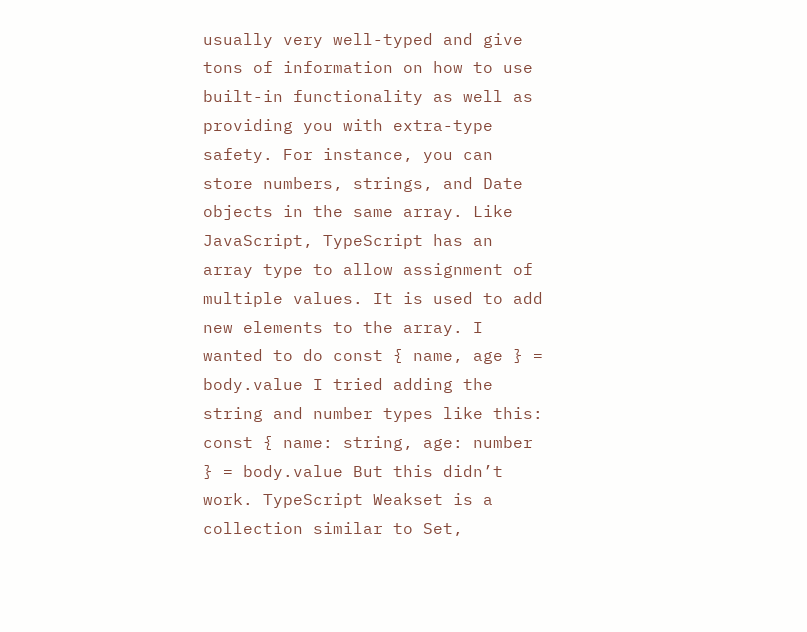usually very well-typed and give tons of information on how to use built-in functionality as well as providing you with extra-type safety. For instance, you can store numbers, strings, and Date objects in the same array. Like JavaScript, TypeScript has an array type to allow assignment of multiple values. It is used to add new elements to the array. I wanted to do const { name, age } = body.value I tried adding the string and number types like this: const { name: string, age: number } = body.value But this didn’t work. TypeScript Weakset is a collection similar to Set,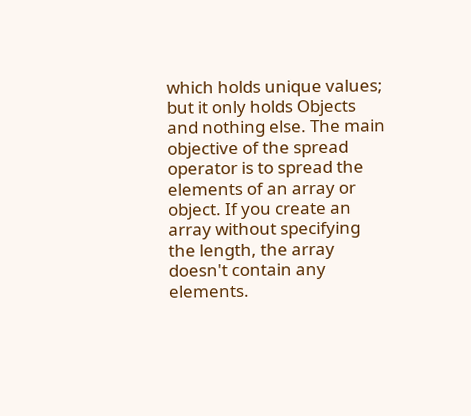which holds unique values; but it only holds Objects and nothing else. The main objective of the spread operator is to spread the elements of an array or object. If you create an array without specifying the length, the array doesn't contain any elements.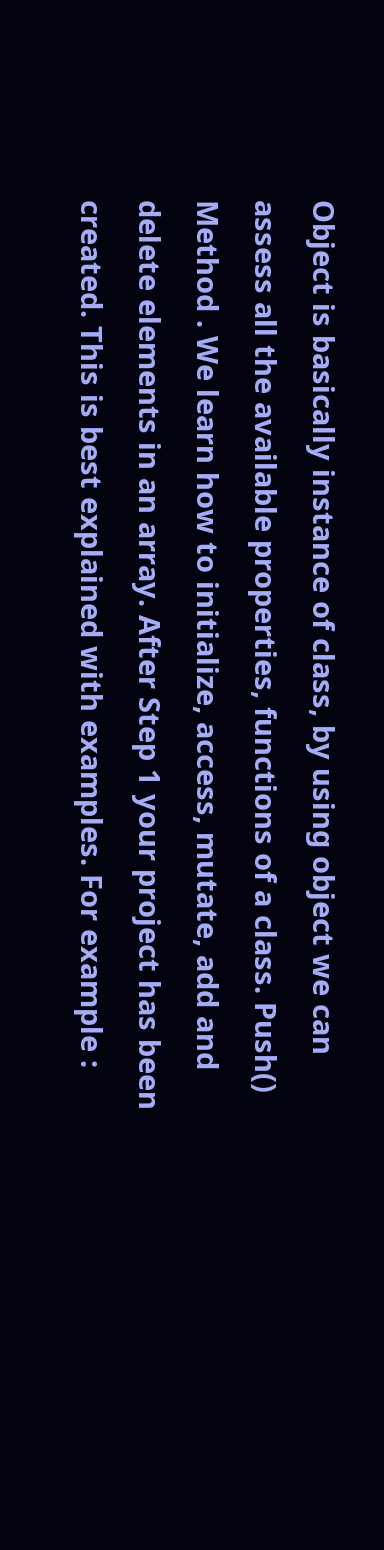Object is basically instance of class, by using object we can assess all the available properties, functions of a class. Push() Method . We learn how to initialize, access, mutate, add and delete elements in an array. After Step 1 your project has been created. This is best explained with examples. For example :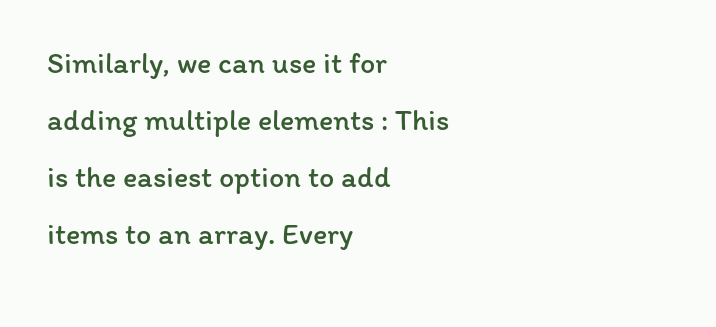Similarly, we can use it for adding multiple elements : This is the easiest option to add items to an array. Every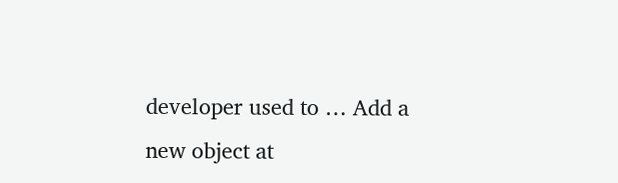developer used to … Add a new object at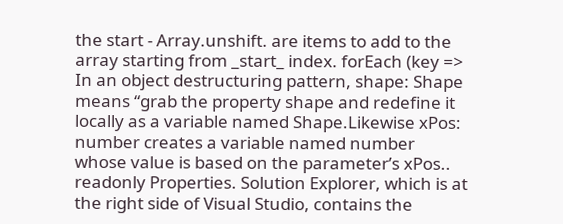the start - Array.unshift. are items to add to the array starting from _start_ index. forEach (key => In an object destructuring pattern, shape: Shape means “grab the property shape and redefine it locally as a variable named Shape.Likewise xPos: number creates a variable named number whose value is based on the parameter’s xPos.. readonly Properties. Solution Explorer, which is at the right side of Visual Studio, contains the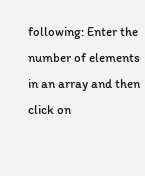following: Enter the number of elements in an array and then click on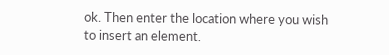ok. Then enter the location where you wish to insert an element.